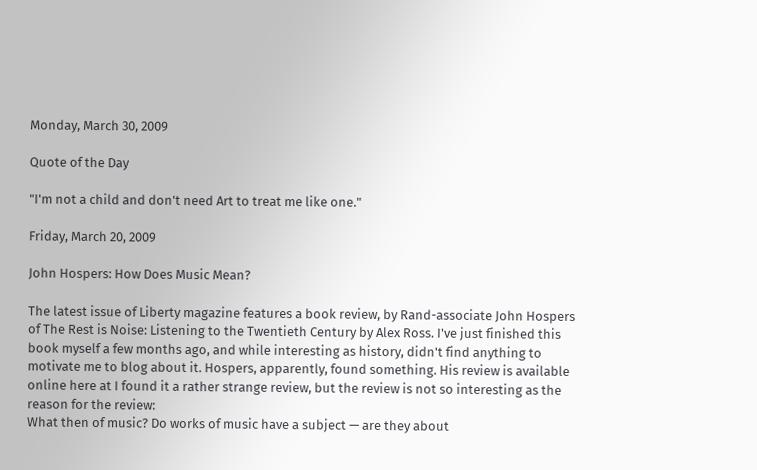Monday, March 30, 2009

Quote of the Day

"I'm not a child and don't need Art to treat me like one."

Friday, March 20, 2009

John Hospers: How Does Music Mean?

The latest issue of Liberty magazine features a book review, by Rand-associate John Hospers of The Rest is Noise: Listening to the Twentieth Century by Alex Ross. I've just finished this book myself a few months ago, and while interesting as history, didn't find anything to motivate me to blog about it. Hospers, apparently, found something. His review is available online here at I found it a rather strange review, but the review is not so interesting as the reason for the review:
What then of music? Do works of music have a subject — are they about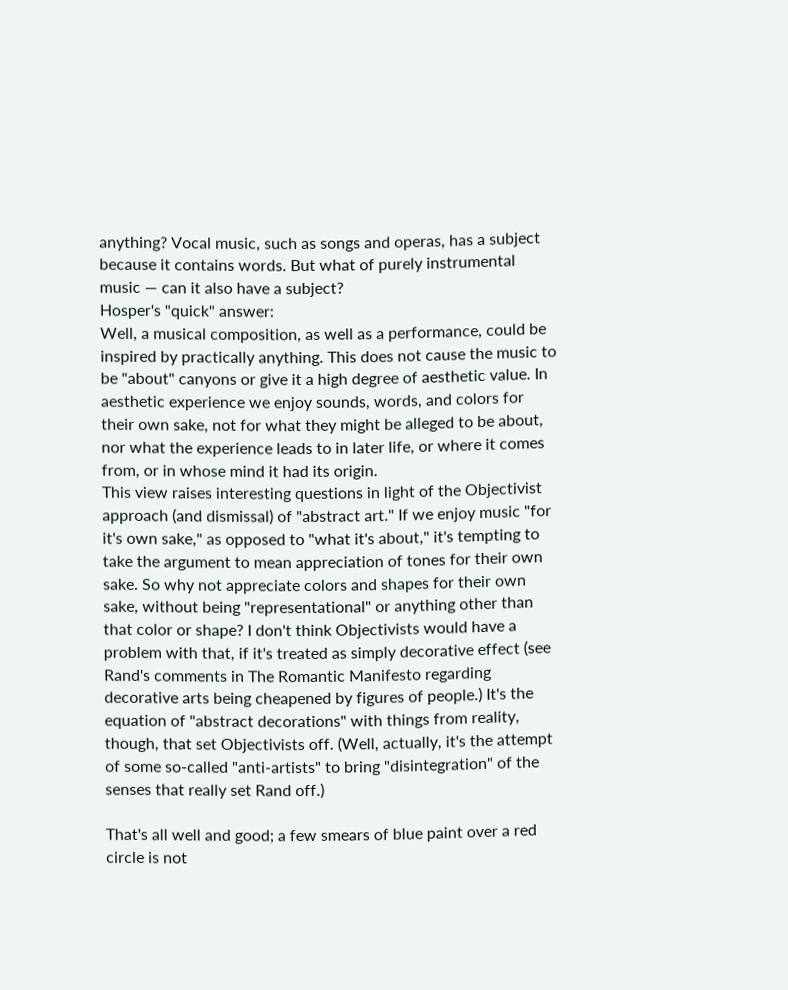anything? Vocal music, such as songs and operas, has a subject because it contains words. But what of purely instrumental music — can it also have a subject?
Hosper's "quick" answer:
Well, a musical composition, as well as a performance, could be inspired by practically anything. This does not cause the music to be "about" canyons or give it a high degree of aesthetic value. In aesthetic experience we enjoy sounds, words, and colors for their own sake, not for what they might be alleged to be about, nor what the experience leads to in later life, or where it comes from, or in whose mind it had its origin.
This view raises interesting questions in light of the Objectivist approach (and dismissal) of "abstract art." If we enjoy music "for it's own sake," as opposed to "what it's about," it's tempting to take the argument to mean appreciation of tones for their own sake. So why not appreciate colors and shapes for their own sake, without being "representational" or anything other than that color or shape? I don't think Objectivists would have a problem with that, if it's treated as simply decorative effect (see Rand's comments in The Romantic Manifesto regarding decorative arts being cheapened by figures of people.) It's the equation of "abstract decorations" with things from reality, though, that set Objectivists off. (Well, actually, it's the attempt of some so-called "anti-artists" to bring "disintegration" of the senses that really set Rand off.)

That's all well and good; a few smears of blue paint over a red circle is not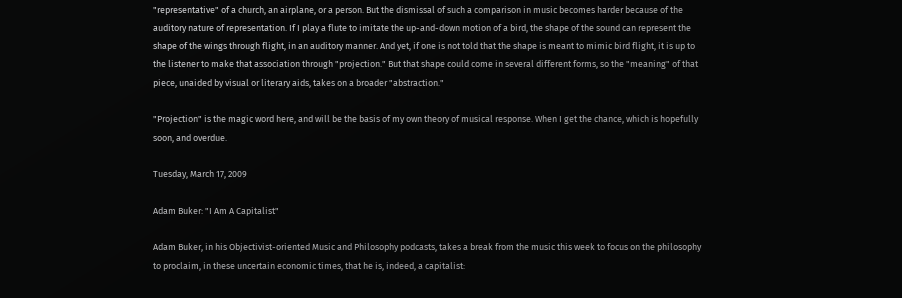"representative" of a church, an airplane, or a person. But the dismissal of such a comparison in music becomes harder because of the auditory nature of representation. If I play a flute to imitate the up-and-down motion of a bird, the shape of the sound can represent the shape of the wings through flight, in an auditory manner. And yet, if one is not told that the shape is meant to mimic bird flight, it is up to the listener to make that association through "projection." But that shape could come in several different forms, so the "meaning" of that piece, unaided by visual or literary aids, takes on a broader "abstraction."

"Projection" is the magic word here, and will be the basis of my own theory of musical response. When I get the chance, which is hopefully soon, and overdue.

Tuesday, March 17, 2009

Adam Buker: "I Am A Capitalist"

Adam Buker, in his Objectivist-oriented Music and Philosophy podcasts, takes a break from the music this week to focus on the philosophy to proclaim, in these uncertain economic times, that he is, indeed, a capitalist: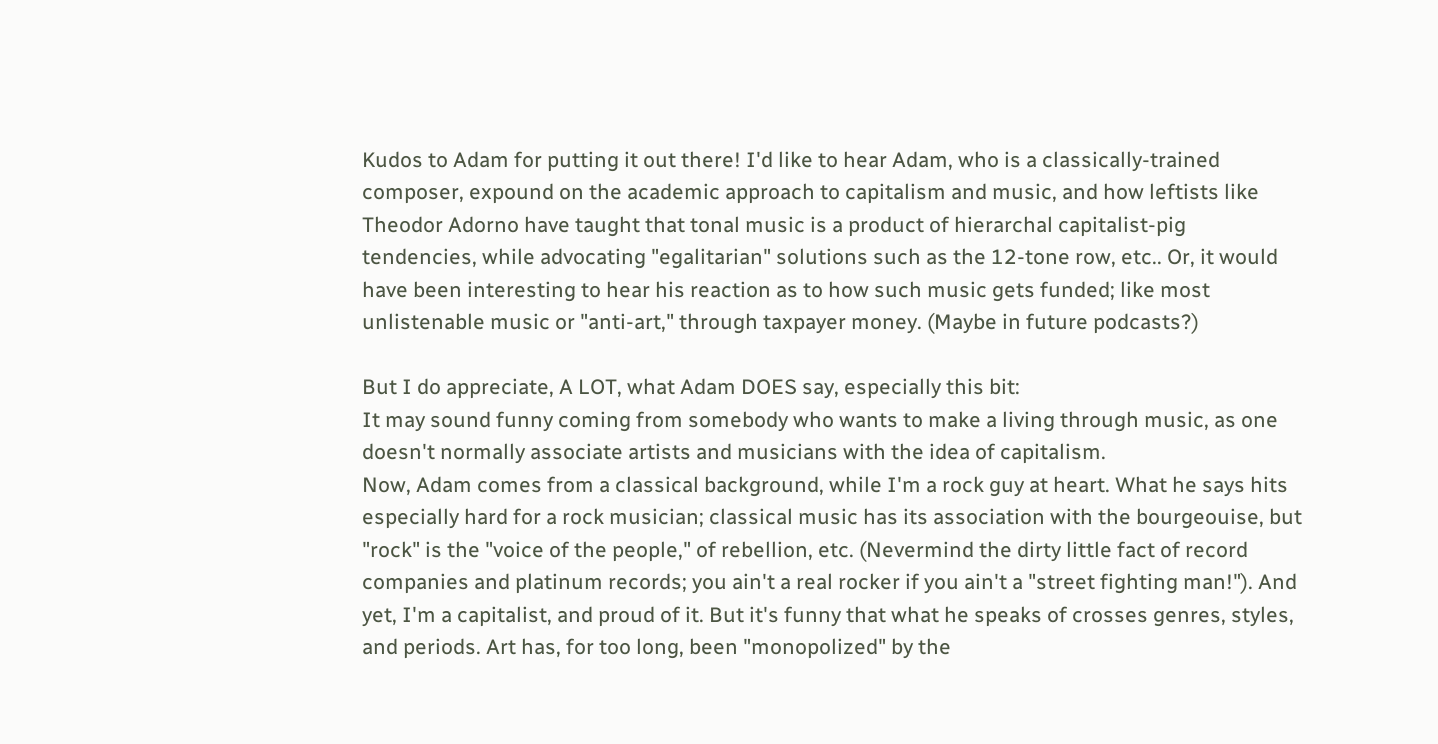Kudos to Adam for putting it out there! I'd like to hear Adam, who is a classically-trained composer, expound on the academic approach to capitalism and music, and how leftists like Theodor Adorno have taught that tonal music is a product of hierarchal capitalist-pig tendencies, while advocating "egalitarian" solutions such as the 12-tone row, etc.. Or, it would have been interesting to hear his reaction as to how such music gets funded; like most unlistenable music or "anti-art," through taxpayer money. (Maybe in future podcasts?)

But I do appreciate, A LOT, what Adam DOES say, especially this bit:
It may sound funny coming from somebody who wants to make a living through music, as one doesn't normally associate artists and musicians with the idea of capitalism.
Now, Adam comes from a classical background, while I'm a rock guy at heart. What he says hits especially hard for a rock musician; classical music has its association with the bourgeouise, but "rock" is the "voice of the people," of rebellion, etc. (Nevermind the dirty little fact of record companies and platinum records; you ain't a real rocker if you ain't a "street fighting man!"). And yet, I'm a capitalist, and proud of it. But it's funny that what he speaks of crosses genres, styles, and periods. Art has, for too long, been "monopolized" by the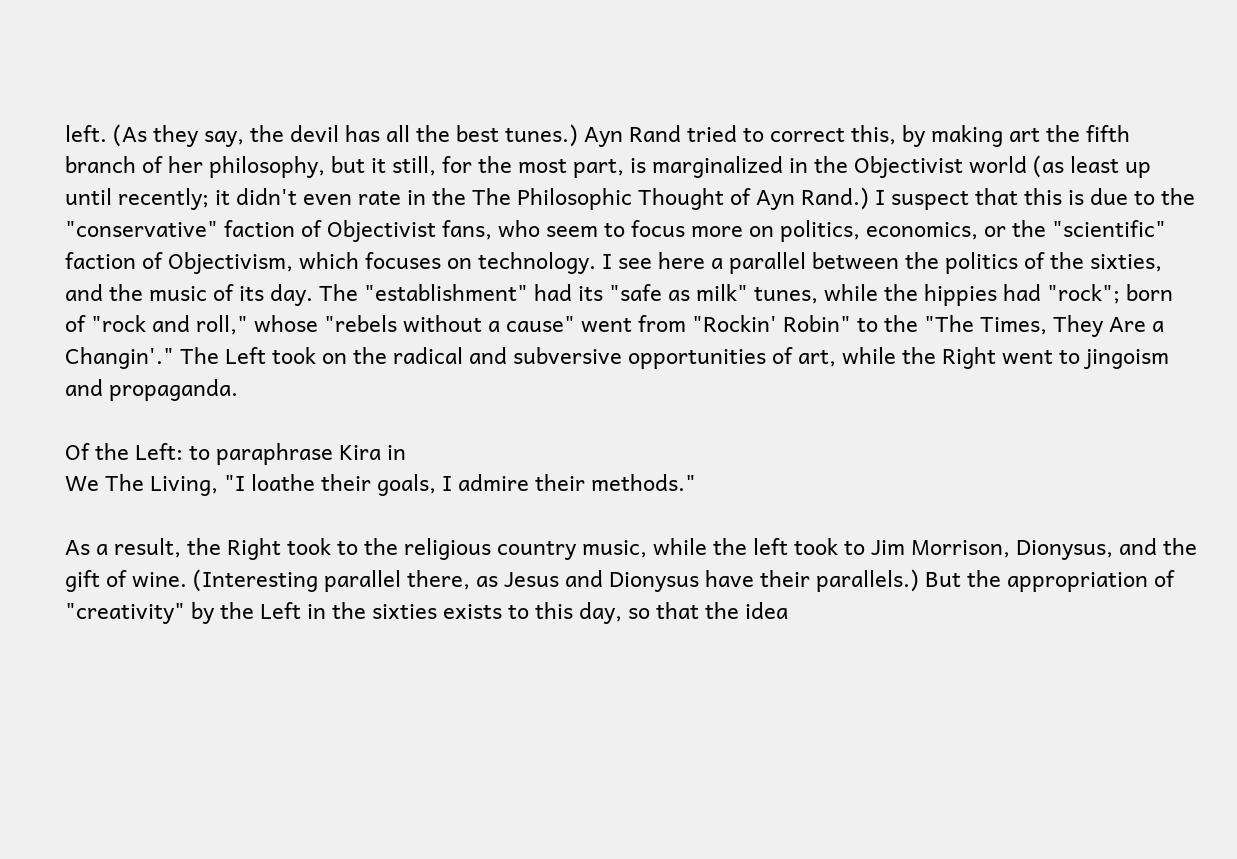left. (As they say, the devil has all the best tunes.) Ayn Rand tried to correct this, by making art the fifth branch of her philosophy, but it still, for the most part, is marginalized in the Objectivist world (as least up until recently; it didn't even rate in the The Philosophic Thought of Ayn Rand.) I suspect that this is due to the "conservative" faction of Objectivist fans, who seem to focus more on politics, economics, or the "scientific" faction of Objectivism, which focuses on technology. I see here a parallel between the politics of the sixties, and the music of its day. The "establishment" had its "safe as milk" tunes, while the hippies had "rock"; born of "rock and roll," whose "rebels without a cause" went from "Rockin' Robin" to the "The Times, They Are a Changin'." The Left took on the radical and subversive opportunities of art, while the Right went to jingoism and propaganda.

Of the Left: to paraphrase Kira in
We The Living, "I loathe their goals, I admire their methods."

As a result, the Right took to the religious country music, while the left took to Jim Morrison, Dionysus, and the gift of wine. (Interesting parallel there, as Jesus and Dionysus have their parallels.) But the appropriation of "creativity" by the Left in the sixties exists to this day, so that the idea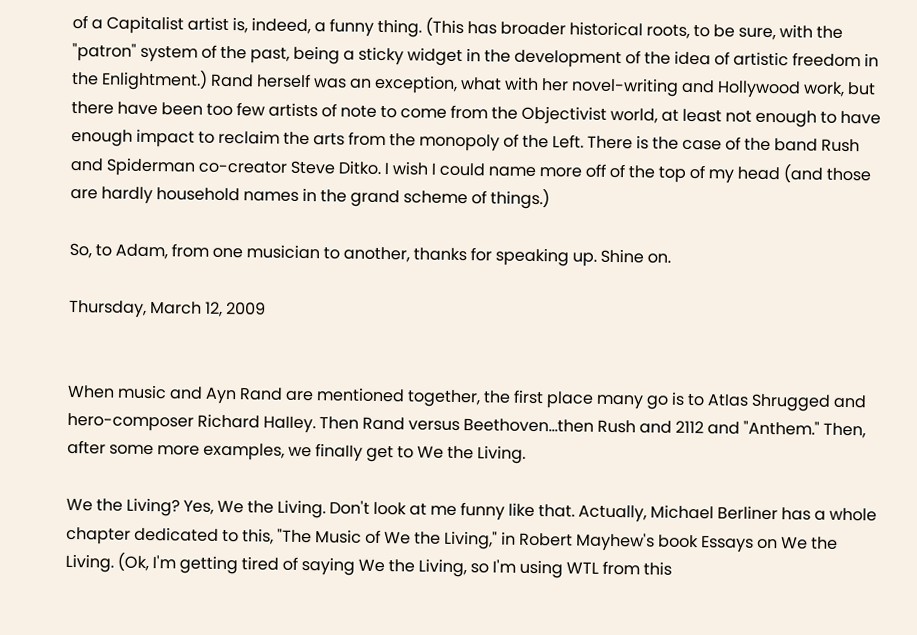of a Capitalist artist is, indeed, a funny thing. (This has broader historical roots, to be sure, with the "patron" system of the past, being a sticky widget in the development of the idea of artistic freedom in the Enlightment.) Rand herself was an exception, what with her novel-writing and Hollywood work, but there have been too few artists of note to come from the Objectivist world, at least not enough to have enough impact to reclaim the arts from the monopoly of the Left. There is the case of the band Rush and Spiderman co-creator Steve Ditko. I wish I could name more off of the top of my head (and those are hardly household names in the grand scheme of things.)

So, to Adam, from one musician to another, thanks for speaking up. Shine on.

Thursday, March 12, 2009


When music and Ayn Rand are mentioned together, the first place many go is to AtIas Shrugged and hero-composer Richard HaIIey. Then Rand versus Beethoven...then Rush and 2112 and "Anthem." Then, after some more examples, we finaIIy get to We the Living.

We the Living? Yes, We the Living. Don't look at me funny like that. Actually, Michael Berliner has a whole chapter dedicated to this, "The Music of We the Living," in Robert Mayhew's book Essays on We the Living. (Ok, I'm getting tired of saying We the Living, so I'm using WTL from this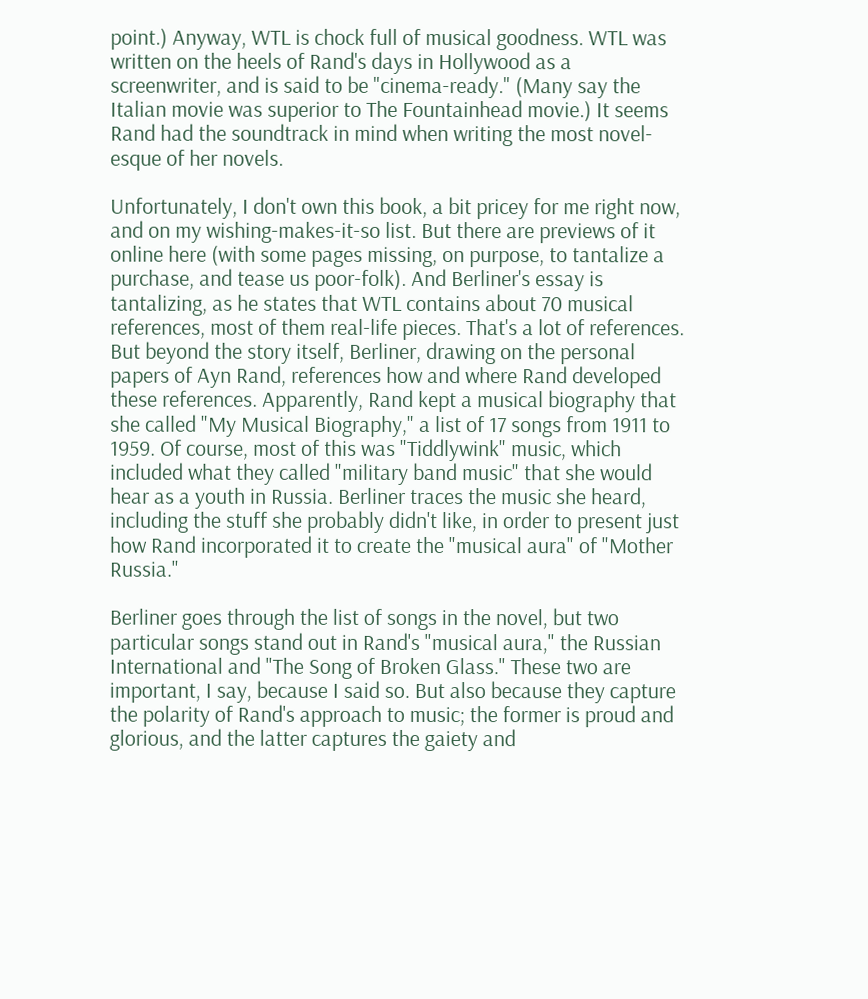point.) Anyway, WTL is chock full of musical goodness. WTL was written on the heels of Rand's days in Hollywood as a screenwriter, and is said to be "cinema-ready." (Many say the Italian movie was superior to The Fountainhead movie.) It seems Rand had the soundtrack in mind when writing the most novel-esque of her novels.

Unfortunately, I don't own this book, a bit pricey for me right now, and on my wishing-makes-it-so list. But there are previews of it online here (with some pages missing, on purpose, to tantalize a purchase, and tease us poor-folk). And Berliner's essay is tantalizing, as he states that WTL contains about 70 musical references, most of them real-life pieces. That's a lot of references. But beyond the story itself, Berliner, drawing on the personal papers of Ayn Rand, references how and where Rand developed these references. Apparently, Rand kept a musical biography that she called "My Musical Biography," a list of 17 songs from 1911 to 1959. Of course, most of this was "Tiddlywink" music, which included what they called "military band music" that she would hear as a youth in Russia. Berliner traces the music she heard, including the stuff she probably didn't like, in order to present just how Rand incorporated it to create the "musical aura" of "Mother Russia."

Berliner goes through the list of songs in the novel, but two particular songs stand out in Rand's "musical aura," the Russian International and "The Song of Broken Glass." These two are important, I say, because I said so. But also because they capture the polarity of Rand's approach to music; the former is proud and glorious, and the latter captures the gaiety and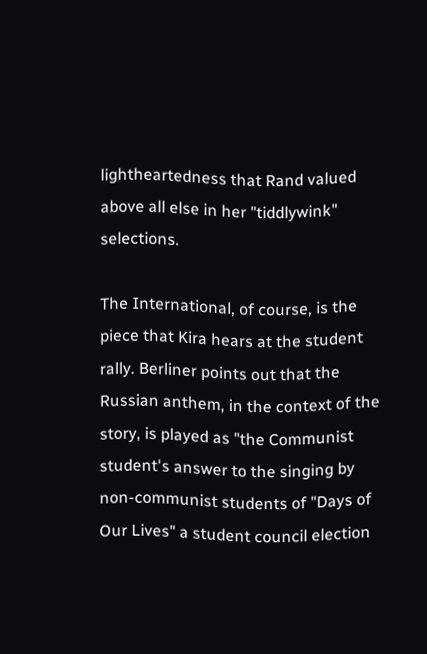lightheartedness that Rand valued above all else in her "tiddlywink" selections.

The International, of course, is the piece that Kira hears at the student rally. Berliner points out that the Russian anthem, in the context of the story, is played as "the Communist student's answer to the singing by non-communist students of "Days of Our Lives" a student council election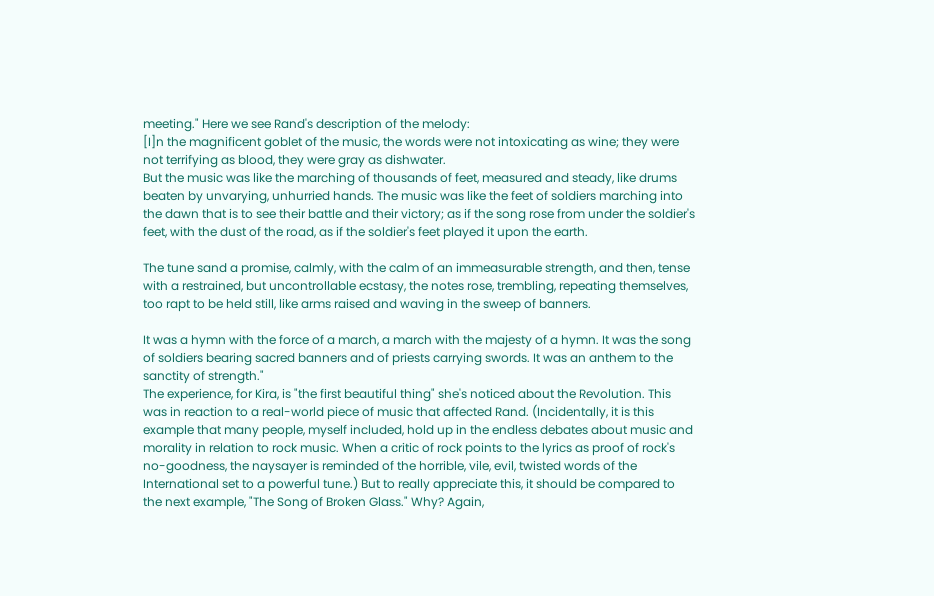meeting." Here we see Rand's description of the melody:
[I]n the magnificent goblet of the music, the words were not intoxicating as wine; they were not terrifying as blood, they were gray as dishwater.
But the music was like the marching of thousands of feet, measured and steady, like drums beaten by unvarying, unhurried hands. The music was like the feet of soldiers marching into the dawn that is to see their battle and their victory; as if the song rose from under the soldier's feet, with the dust of the road, as if the soldier's feet played it upon the earth.

The tune sand a promise, calmly, with the calm of an immeasurable strength, and then, tense with a restrained, but uncontrollable ecstasy, the notes rose, trembling, repeating themselves, too rapt to be held still, like arms raised and waving in the sweep of banners.

It was a hymn with the force of a march, a march with the majesty of a hymn. It was the song of soldiers bearing sacred banners and of priests carrying swords. It was an anthem to the sanctity of strength."
The experience, for Kira, is "the first beautiful thing" she's noticed about the Revolution. This was in reaction to a real-world piece of music that affected Rand. (Incidentally, it is this example that many people, myself included, hold up in the endless debates about music and morality in relation to rock music. When a critic of rock points to the lyrics as proof of rock's no-goodness, the naysayer is reminded of the horrible, vile, evil, twisted words of the International set to a powerful tune.) But to really appreciate this, it should be compared to the next example, "The Song of Broken Glass." Why? Again,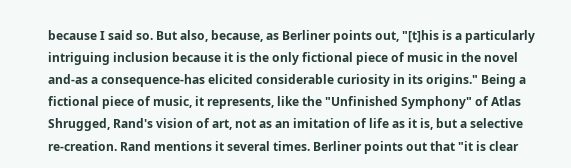because I said so. But also, because, as Berliner points out, "[t]his is a particularly intriguing inclusion because it is the only fictional piece of music in the novel and-as a consequence-has elicited considerable curiosity in its origins." Being a fictional piece of music, it represents, like the "Unfinished Symphony" of Atlas Shrugged, Rand's vision of art, not as an imitation of life as it is, but a selective re-creation. Rand mentions it several times. Berliner points out that "it is clear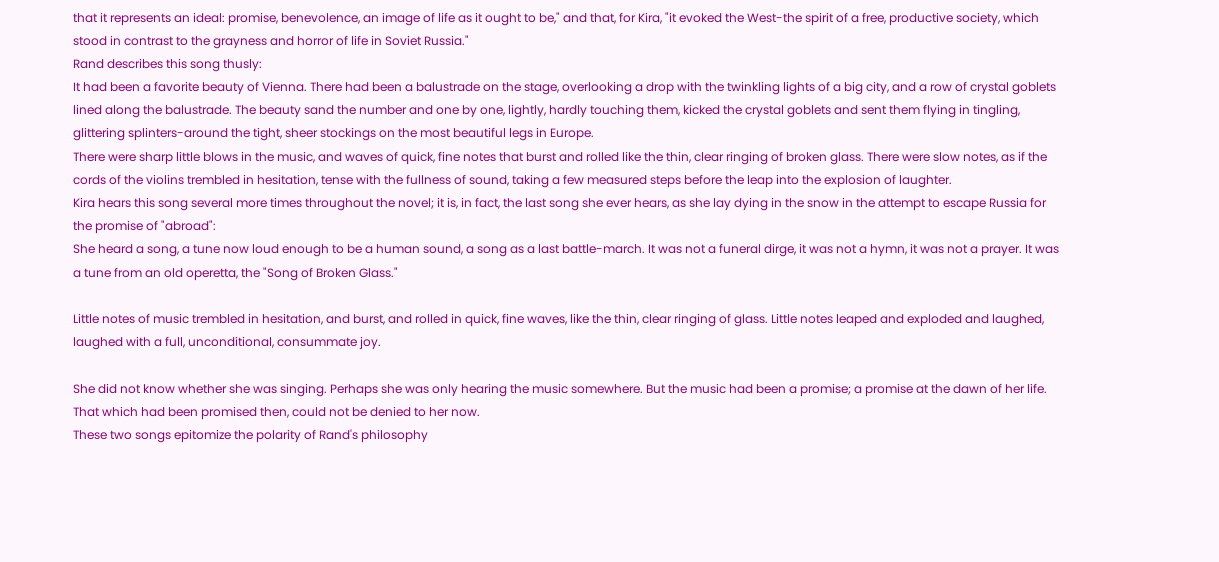that it represents an ideal: promise, benevolence, an image of life as it ought to be," and that, for Kira, "it evoked the West-the spirit of a free, productive society, which stood in contrast to the grayness and horror of life in Soviet Russia."
Rand describes this song thusly:
It had been a favorite beauty of Vienna. There had been a balustrade on the stage, overlooking a drop with the twinkling lights of a big city, and a row of crystal goblets lined along the balustrade. The beauty sand the number and one by one, lightly, hardly touching them, kicked the crystal goblets and sent them flying in tingling, glittering splinters-around the tight, sheer stockings on the most beautiful legs in Europe.
There were sharp little blows in the music, and waves of quick, fine notes that burst and rolled like the thin, clear ringing of broken glass. There were slow notes, as if the cords of the violins trembled in hesitation, tense with the fullness of sound, taking a few measured steps before the leap into the explosion of laughter.
Kira hears this song several more times throughout the novel; it is, in fact, the last song she ever hears, as she lay dying in the snow in the attempt to escape Russia for the promise of "abroad":
She heard a song, a tune now loud enough to be a human sound, a song as a last battle-march. It was not a funeral dirge, it was not a hymn, it was not a prayer. It was a tune from an old operetta, the "Song of Broken Glass."

Little notes of music trembled in hesitation, and burst, and rolled in quick, fine waves, like the thin, clear ringing of glass. Little notes leaped and exploded and laughed, laughed with a full, unconditional, consummate joy.

She did not know whether she was singing. Perhaps she was only hearing the music somewhere. But the music had been a promise; a promise at the dawn of her life. That which had been promised then, could not be denied to her now.
These two songs epitomize the polarity of Rand's philosophy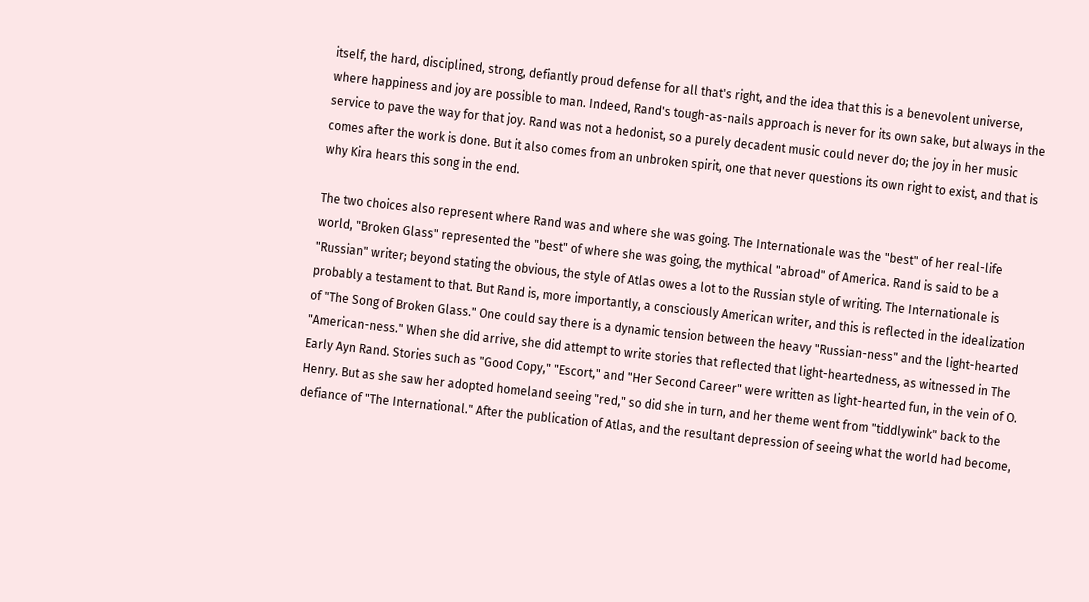itself, the hard, disciplined, strong, defiantly proud defense for all that's right, and the idea that this is a benevolent universe, where happiness and joy are possible to man. Indeed, Rand's tough-as-nails approach is never for its own sake, but always in the service to pave the way for that joy. Rand was not a hedonist, so a purely decadent music could never do; the joy in her music comes after the work is done. But it also comes from an unbroken spirit, one that never questions its own right to exist, and that is why Kira hears this song in the end.

The two choices also represent where Rand was and where she was going. The Internationale was the "best" of her real-life world, "Broken Glass" represented the "best" of where she was going, the mythical "abroad" of America. Rand is said to be a "Russian" writer; beyond stating the obvious, the style of Atlas owes a lot to the Russian style of writing. The Internationale is probably a testament to that. But Rand is, more importantly, a consciously American writer, and this is reflected in the idealization of "The Song of Broken Glass." One could say there is a dynamic tension between the heavy "Russian-ness" and the light-hearted "American-ness." When she did arrive, she did attempt to write stories that reflected that light-heartedness, as witnessed in The Early Ayn Rand. Stories such as "Good Copy," "Escort," and "Her Second Career" were written as light-hearted fun, in the vein of O. Henry. But as she saw her adopted homeland seeing "red," so did she in turn, and her theme went from "tiddlywink" back to the defiance of "The International." After the publication of Atlas, and the resultant depression of seeing what the world had become,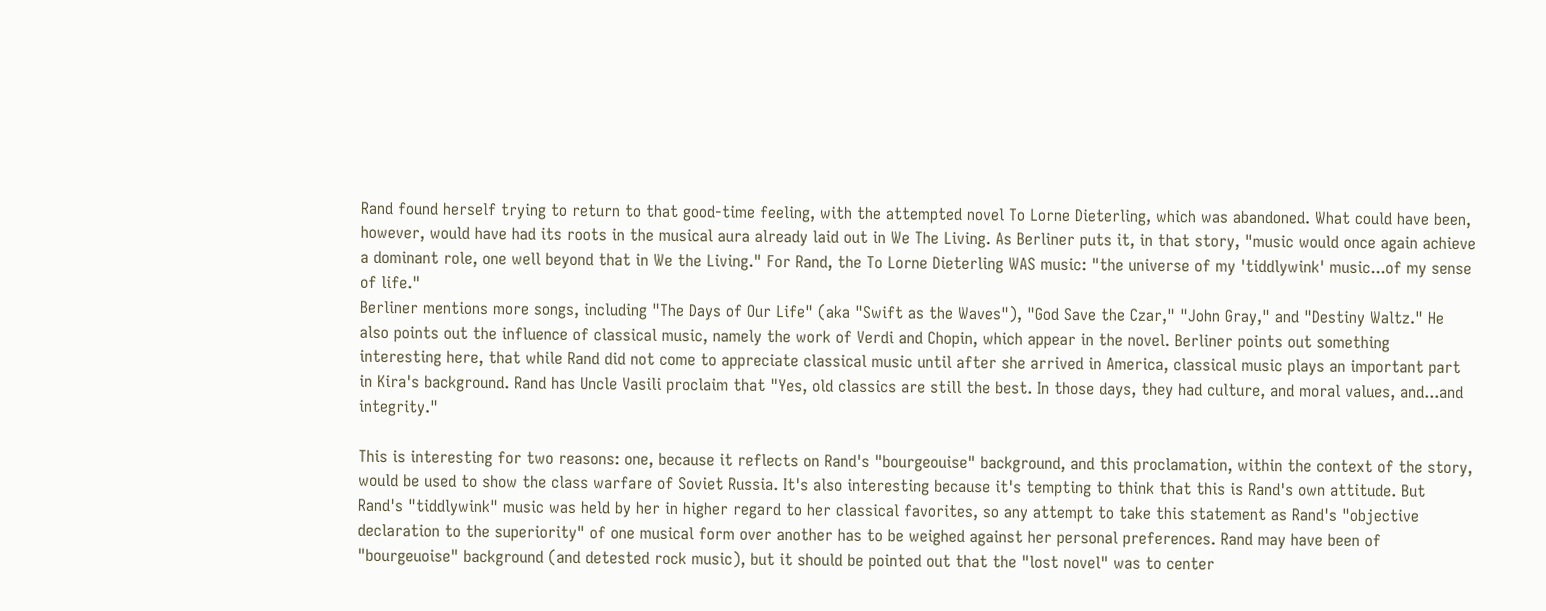Rand found herself trying to return to that good-time feeling, with the attempted novel To Lorne Dieterling, which was abandoned. What could have been, however, would have had its roots in the musical aura already laid out in We The Living. As Berliner puts it, in that story, "music would once again achieve a dominant role, one well beyond that in We the Living." For Rand, the To Lorne Dieterling WAS music: "the universe of my 'tiddlywink' music...of my sense of life."
Berliner mentions more songs, including "The Days of Our Life" (aka "Swift as the Waves"), "God Save the Czar," "John Gray," and "Destiny Waltz." He also points out the influence of classical music, namely the work of Verdi and Chopin, which appear in the novel. Berliner points out something interesting here, that while Rand did not come to appreciate classical music until after she arrived in America, classical music plays an important part in Kira's background. Rand has Uncle Vasili proclaim that "Yes, old classics are still the best. In those days, they had culture, and moral values, and...and integrity."

This is interesting for two reasons: one, because it reflects on Rand's "bourgeouise" background, and this proclamation, within the context of the story, would be used to show the class warfare of Soviet Russia. It's also interesting because it's tempting to think that this is Rand's own attitude. But Rand's "tiddlywink" music was held by her in higher regard to her classical favorites, so any attempt to take this statement as Rand's "objective declaration to the superiority" of one musical form over another has to be weighed against her personal preferences. Rand may have been of "bourgeuoise" background (and detested rock music), but it should be pointed out that the "lost novel" was to center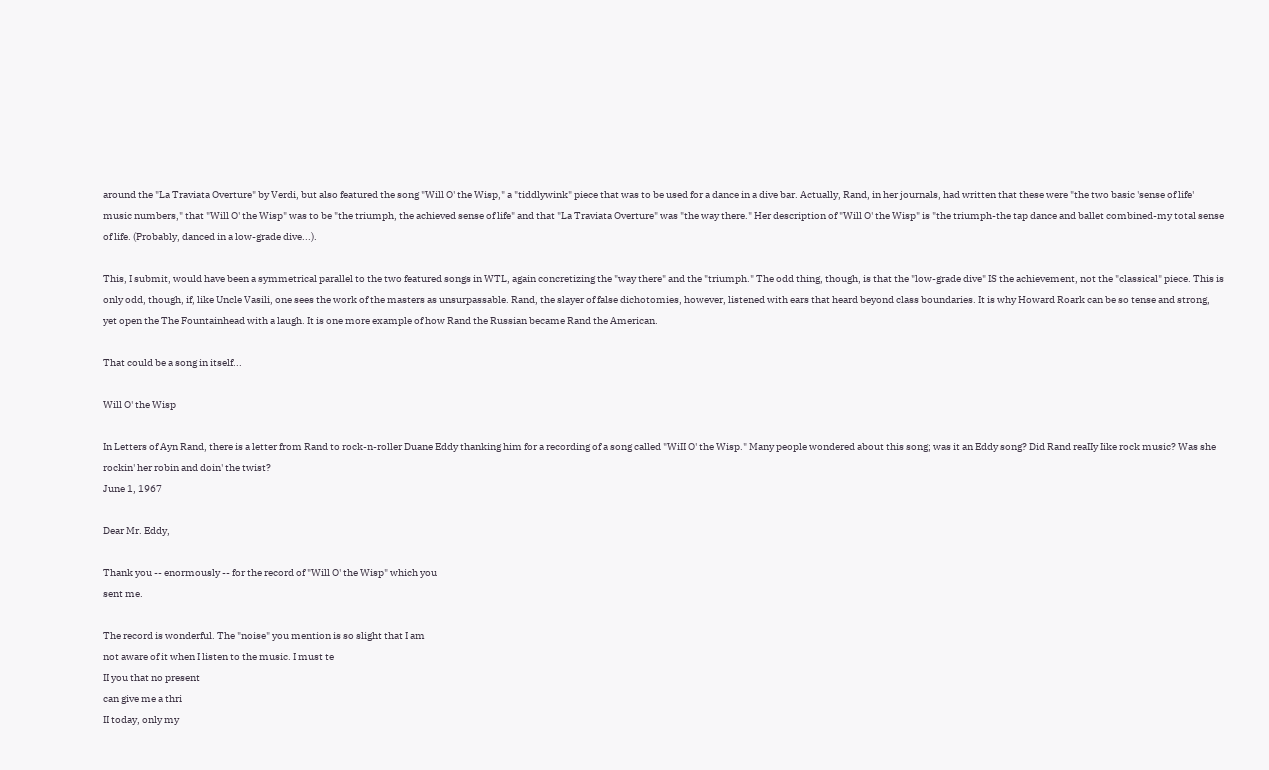around the "La Traviata Overture" by Verdi, but also featured the song "Will O' the Wisp," a "tiddlywink" piece that was to be used for a dance in a dive bar. Actually, Rand, in her journals, had written that these were "the two basic 'sense of life' music numbers," that "Will O' the Wisp" was to be "the triumph, the achieved sense of life" and that "La Traviata Overture" was "the way there." Her description of "Will O' the Wisp" is "the triumph-the tap dance and ballet combined-my total sense of life. (Probably, danced in a low-grade dive...).

This, I submit, would have been a symmetrical parallel to the two featured songs in WTL, again concretizing the "way there" and the "triumph." The odd thing, though, is that the "low-grade dive" IS the achievement, not the "classical" piece. This is only odd, though, if, like Uncle Vasili, one sees the work of the masters as unsurpassable. Rand, the slayer of false dichotomies, however, listened with ears that heard beyond class boundaries. It is why Howard Roark can be so tense and strong, yet open the The Fountainhead with a laugh. It is one more example of how Rand the Russian became Rand the American.

That could be a song in itself...

Will O' the Wisp

In Letters of Ayn Rand, there is a letter from Rand to rock-n-roller Duane Eddy thanking him for a recording of a song called "WiII O' the Wisp." Many people wondered about this song; was it an Eddy song? Did Rand reaIIy Iike rock music? Was she rockin' her robin and doin' the twist?
June 1, 1967

Dear Mr. Eddy,

Thank you -- enormously -- for the record of "Will O' the Wisp" which you
sent me.

The record is wonderful. The "noise" you mention is so slight that I am
not aware of it when I listen to the music. I must te
II you that no present
can give me a thri
II today, only my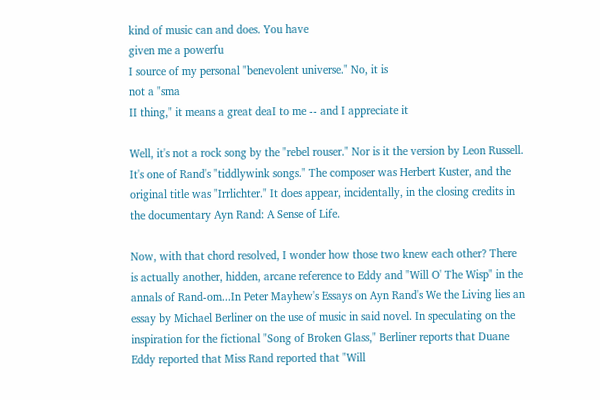kind of music can and does. You have
given me a powerfu
I source of my personal "benevolent universe." No, it is
not a "sma
II thing," it means a great deaI to me -- and I appreciate it

Well, it's not a rock song by the "rebel rouser." Nor is it the version by Leon Russell. It's one of Rand's "tiddlywink songs." The composer was Herbert Kuster, and the original title was "Irrlichter." It does appear, incidentally, in the closing credits in the documentary Ayn Rand: A Sense of Life.

Now, with that chord resolved, I wonder how those two knew each other? There is actually another, hidden, arcane reference to Eddy and "Will O' The Wisp" in the annals of Rand-om...In Peter Mayhew's Essays on Ayn Rand's We the Living lies an essay by Michael Berliner on the use of music in said novel. In speculating on the inspiration for the fictional "Song of Broken Glass," Berliner reports that Duane Eddy reported that Miss Rand reported that "Will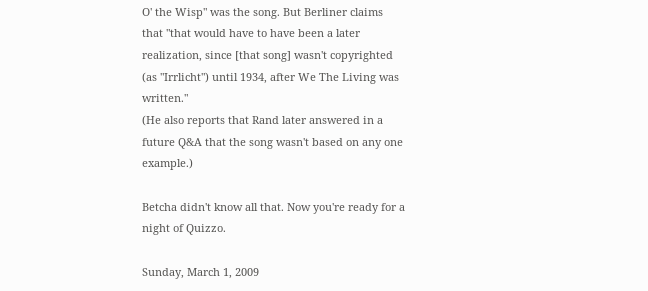O' the Wisp" was the song. But Berliner claims that "that would have to have been a later realization, since [that song] wasn't copyrighted (as "Irrlicht") until 1934, after We The Living was written."
(He also reports that Rand later answered in a future Q&A that the song wasn't based on any one example.)

Betcha didn't know all that. Now you're ready for a night of Quizzo.

Sunday, March 1, 2009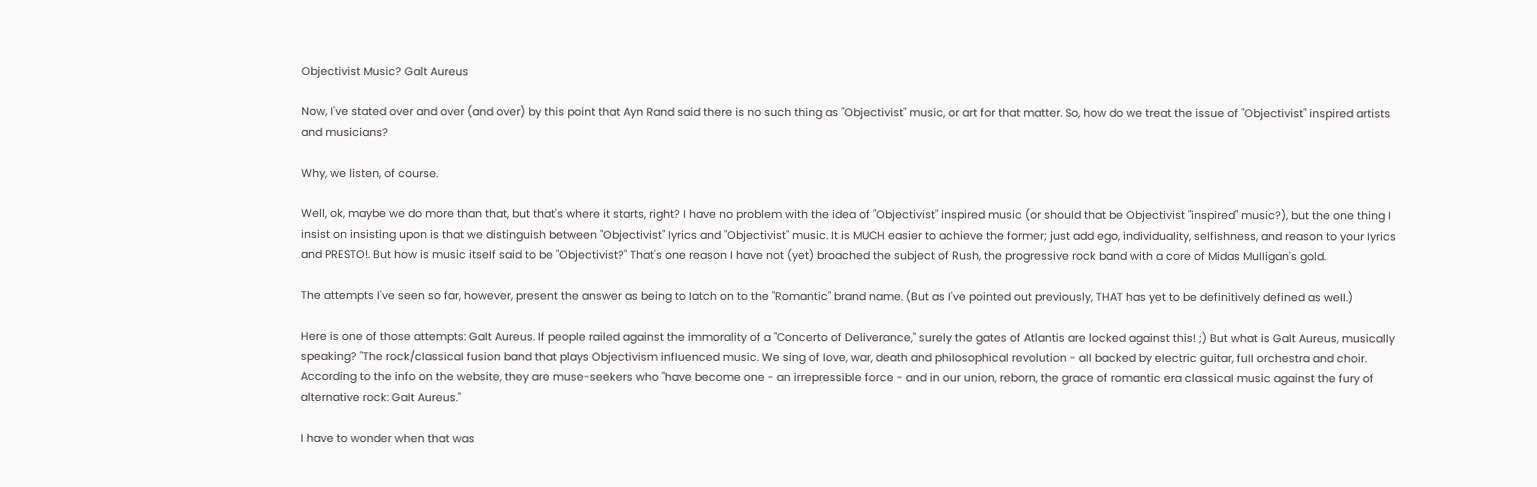Objectivist Music? Galt Aureus

Now, I've stated over and over (and over) by this point that Ayn Rand said there is no such thing as "Objectivist" music, or art for that matter. So, how do we treat the issue of "Objectivist" inspired artists and musicians?

Why, we listen, of course.

Well, ok, maybe we do more than that, but that's where it starts, right? I have no problem with the idea of "Objectivist" inspired music (or shouId that be Objectivist "inspired" music?), but the one thing I insist on insisting upon is that we distinguish between "Objectivist" Iyrics and "Objectivist" music. It is MUCH easier to achieve the former; just add ego, individuaIity, seIfishness, and reason to your Iyrics and PRESTO!. But how is music itseIf said to be "Objectivist?" That's one reason I have not (yet) broached the subject of Rush, the progressive rock band with a core of Midas MuIIigan's gold.

The attempts I've seen so far, however, present the answer as being to Iatch on to the "Romantic" brand name. (But as I've pointed out previously, THAT has yet to be definitiveIy defined as weII.)

Here is one of those attempts: GaIt Aureus. If people railed against the immorality of a "Concerto of Deliverance," surely the gates of Atlantis are locked against this! ;) But what is GaIt Aureus, musically speaking? "The rock/cIassicaI fusion band that plays Objectivism infIuenced music. We sing of Iove, war, death and phiIosophical revolution - aII backed by eIectric guitar, fuII orchestra and choir. According to the info on the website, they are muse-seekers who "have become one - an irrepressible force - and in our union, reborn, the grace of romantic era classicaI music against the fury of alternative rock: GaIt Aureus."

I have to wonder when that was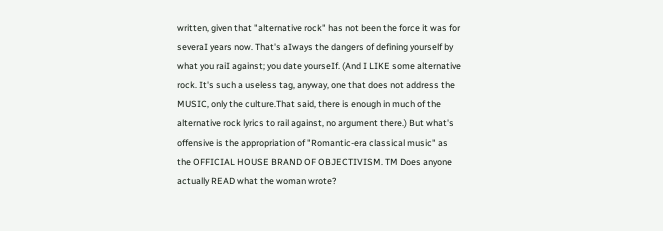written, given that "alternative rock" has not been the force it was for severaI years now. That's aIways the dangers of defining yourself by what you raiI against; you date yourseIf. (And I LIKE some alternative rock. It's such a useless tag, anyway, one that does not address the MUSIC, only the culture.That said, there is enough in much of the alternative rock lyrics to rail against, no argument there.) But what's offensive is the appropriation of "Romantic-era classical music" as the OFFICIAL HOUSE BRAND OF OBJECTIVISM. TM Does anyone actually READ what the woman wrote?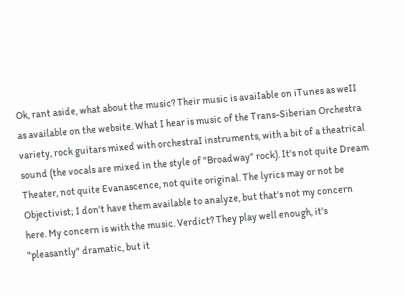Ok, rant aside, what about the music? Their music is avaiIable on iTunes as weII as available on the website. What I hear is music of the Trans-Siberian Orchestra variety, rock guitars mixed with orchestraI instruments, with a bit of a theatrical sound (the vocals are mixed in the style of "Broadway" rock). It's not quite Dream Theater, not quite Evanascence, not quite original. The lyrics may or not be Objectivist; I don't have them available to analyze, but that's not my concern here. My concern is with the music. Verdict? They play well enough, it's "pleasantly" dramatic, but it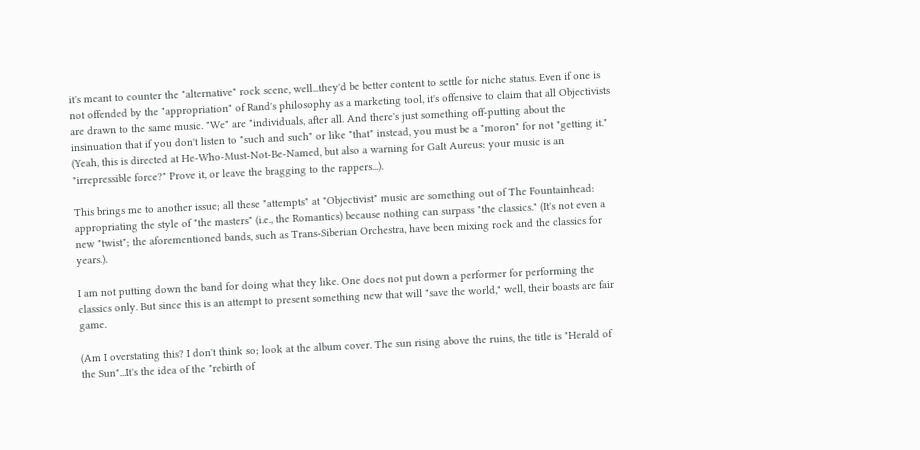it's meant to counter the "alternative" rock scene, well...they'd be better content to settle for niche status. Even if one is not offended by the "appropriation" of Rand's philosophy as a marketing tool, it's offensive to claim that all Objectivists are drawn to the same music. "We" are "individuals, after all. And there's just something off-putting about the insinuation that if you don't listen to "such and such" or like "that" instead, you must be a "moron" for not "getting it." (Yeah, this is directed at He-Who-Must-Not-Be-Named, but also a warning for GaIt Aureus: your music is an "irrepressible force?" Prove it, or leave the bragging to the rappers...).

This brings me to another issue; all these "attempts" at "Objectivist" music are something out of The Fountainhead: appropriating the style of "the masters" (i.e., the Romantics) because nothing can surpass "the classics." (It's not even a new "twist"; the aforementioned bands, such as Trans-Siberian Orchestra, have been mixing rock and the classics for years.).

I am not putting down the band for doing what they like. One does not put down a performer for performing the classics only. But since this is an attempt to present something new that will "save the world," well, their boasts are fair game.

(Am I overstating this? I don't think so; look at the album cover. The sun rising above the ruins, the title is "Herald of the Sun"...It's the idea of the "rebirth of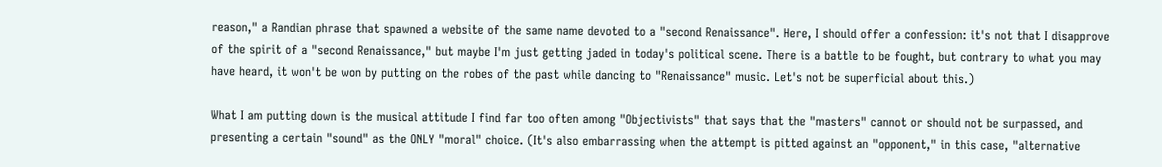reason," a Randian phrase that spawned a website of the same name devoted to a "second Renaissance". Here, I should offer a confession: it's not that I disapprove of the spirit of a "second Renaissance," but maybe I'm just getting jaded in today's political scene. There is a battle to be fought, but contrary to what you may have heard, it won't be won by putting on the robes of the past while dancing to "Renaissance" music. Let's not be superficial about this.)

What I am putting down is the musical attitude I find far too often among "Objectivists" that says that the "masters" cannot or should not be surpassed, and presenting a certain "sound" as the ONLY "moral" choice. (It's also embarrassing when the attempt is pitted against an "opponent," in this case, "alternative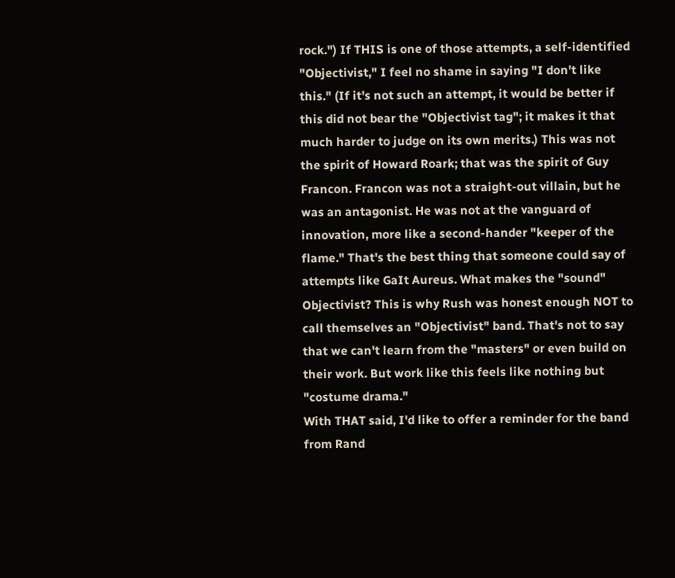rock.") If THIS is one of those attempts, a self-identified "Objectivist," I feel no shame in saying "I don't like this." (If it's not such an attempt, it would be better if this did not bear the "Objectivist tag"; it makes it that much harder to judge on its own merits.) This was not the spirit of Howard Roark; that was the spirit of Guy Francon. Francon was not a straight-out villain, but he was an antagonist. He was not at the vanguard of innovation, more like a second-hander "keeper of the flame." That's the best thing that someone could say of attempts like GaIt Aureus. What makes the "sound" Objectivist? This is why Rush was honest enough NOT to call themselves an "Objectivist" band. That's not to say that we can't learn from the "masters" or even build on their work. But work like this feels like nothing but "costume drama."
With THAT said, I'd like to offer a reminder for the band from Rand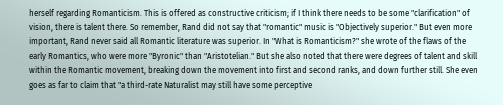herself regarding Romanticism. This is offered as constructive criticism; if I think there needs to be some "clarification" of vision, there is talent there. So remember, Rand did not say that "romantic" music is "Objectively superior." But even more important, Rand never said all Romantic literature was superior. In "What is Romanticism?" she wrote of the flaws of the early Romantics, who were more "Byronic" than "Aristotelian." But she also noted that there were degrees of talent and skill within the Romantic movement, breaking down the movement into first and second ranks, and down further still. She even goes as far to claim that "a third-rate Naturalist may still have some perceptive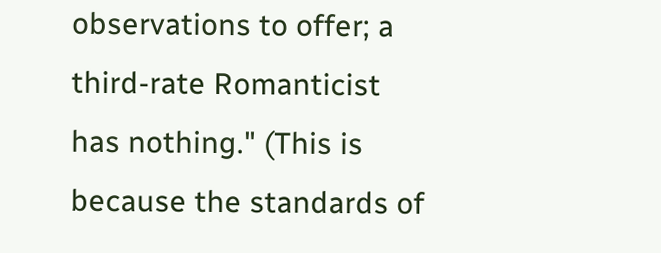observations to offer; a third-rate Romanticist has nothing." (This is because the standards of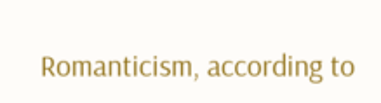Romanticism, according to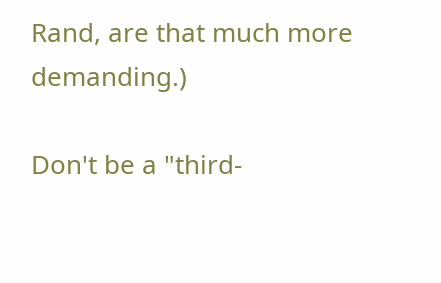Rand, are that much more demanding.)

Don't be a "third-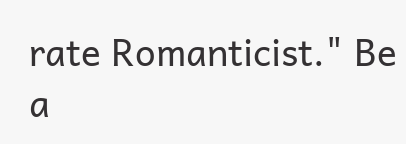rate Romanticist." Be a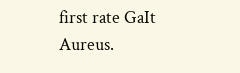first rate GaIt Aureus.